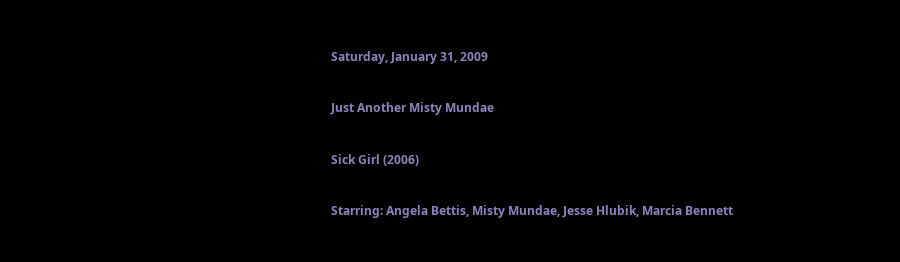Saturday, January 31, 2009

Just Another Misty Mundae

Sick Girl (2006)

Starring: Angela Bettis, Misty Mundae, Jesse Hlubik, Marcia Bennett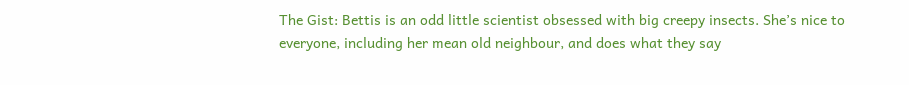The Gist: Bettis is an odd little scientist obsessed with big creepy insects. She’s nice to everyone, including her mean old neighbour, and does what they say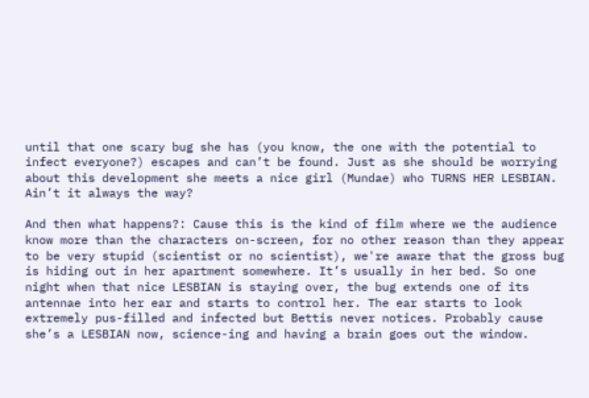until that one scary bug she has (you know, the one with the potential to infect everyone?) escapes and can’t be found. Just as she should be worrying about this development she meets a nice girl (Mundae) who TURNS HER LESBIAN. Ain’t it always the way?

And then what happens?: Cause this is the kind of film where we the audience know more than the characters on-screen, for no other reason than they appear to be very stupid (scientist or no scientist), we're aware that the gross bug is hiding out in her apartment somewhere. It’s usually in her bed. So one night when that nice LESBIAN is staying over, the bug extends one of its antennae into her ear and starts to control her. The ear starts to look extremely pus-filled and infected but Bettis never notices. Probably cause she’s a LESBIAN now, science-ing and having a brain goes out the window.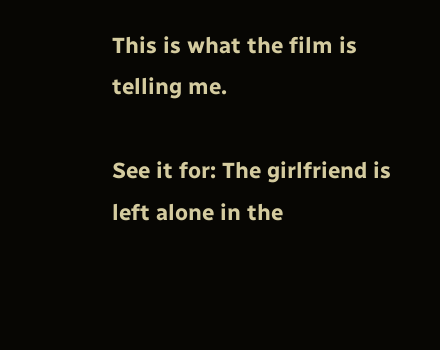This is what the film is telling me.

See it for: The girlfriend is left alone in the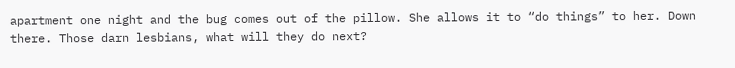apartment one night and the bug comes out of the pillow. She allows it to “do things” to her. Down there. Those darn lesbians, what will they do next?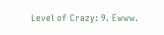Level of Crazy: 9. Ewww.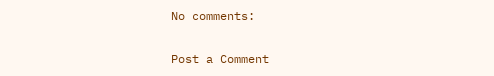No comments:

Post a Comment